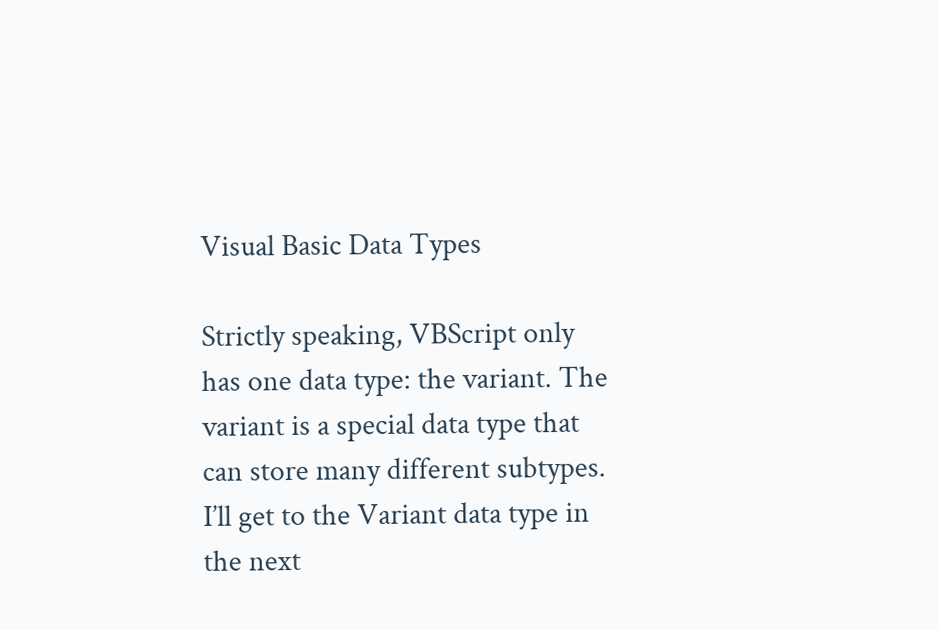Visual Basic Data Types

Strictly speaking, VBScript only has one data type: the variant. The variant is a special data type that can store many different subtypes. I’ll get to the Variant data type in the next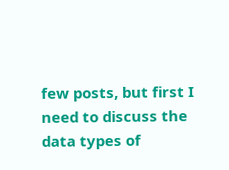few posts, but first I need to discuss the data types of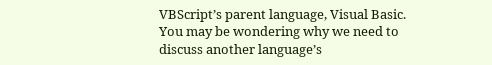VBScript’s parent language, Visual Basic. You may be wondering why we need to discuss another language’s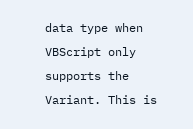data type when VBScript only supports the Variant. This is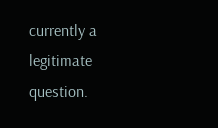currently a legitimate question.